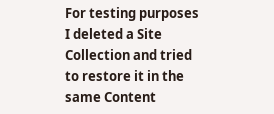For testing purposes I deleted a Site Collection and tried to restore it in the same Content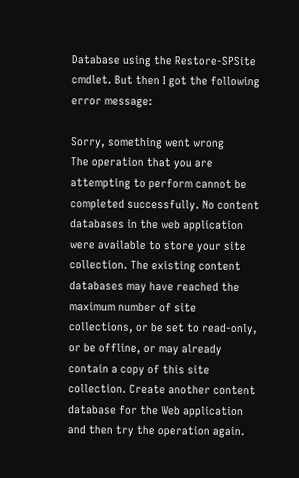Database using the Restore-SPSite cmdlet. But then I got the following error message:

Sorry, something went wrong
The operation that you are attempting to perform cannot be completed successfully. No content databases in the web application were available to store your site collection. The existing content databases may have reached the maximum number of site collections, or be set to read-only, or be offline, or may already contain a copy of this site collection. Create another content database for the Web application and then try the operation again.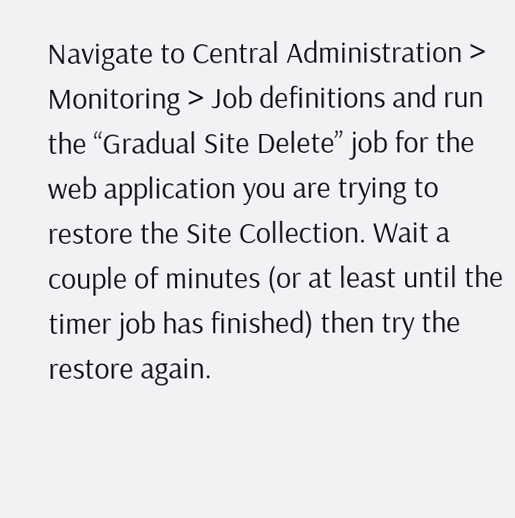Navigate to Central Administration > Monitoring > Job definitions and run the “Gradual Site Delete” job for the web application you are trying to restore the Site Collection. Wait a couple of minutes (or at least until the timer job has finished) then try the restore again.